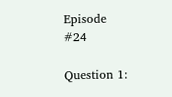Episode #24

Question 1: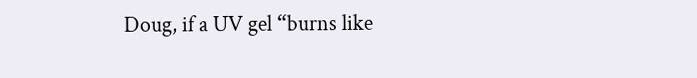Doug, if a UV gel “burns like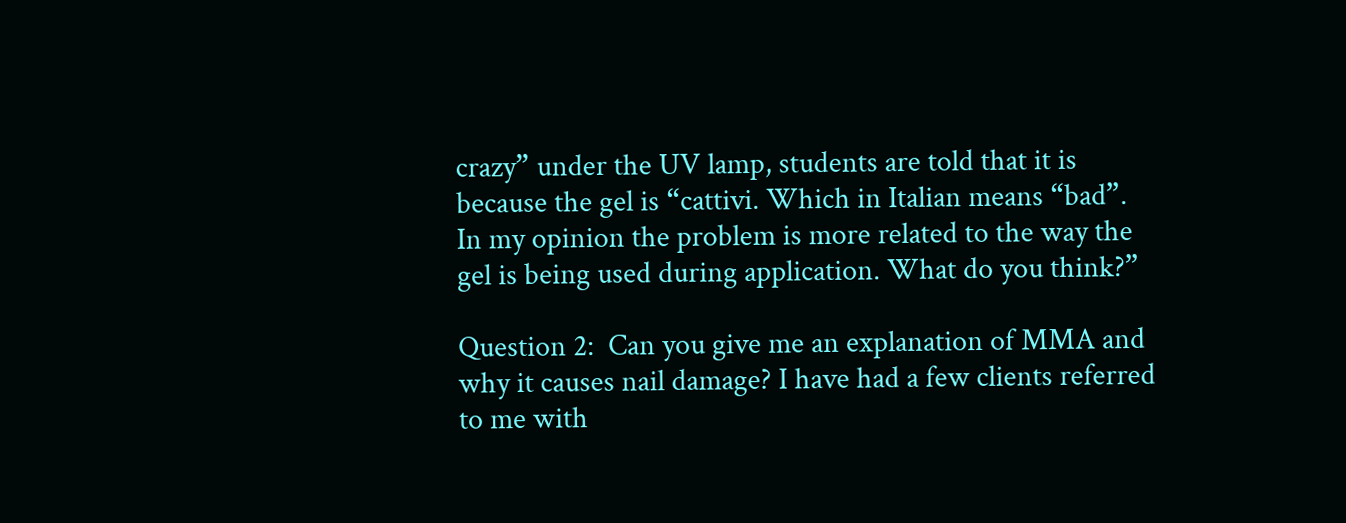crazy” under the UV lamp, students are told that it is because the gel is “cattivi. Which in Italian means “bad”.  In my opinion the problem is more related to the way the gel is being used during application. What do you think?”

Question 2:  Can you give me an explanation of MMA and why it causes nail damage? I have had a few clients referred to me with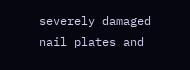severely damaged nail plates and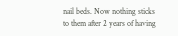nail beds. Now nothing sticks to them after 2 years of having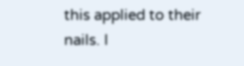this applied to their nails. I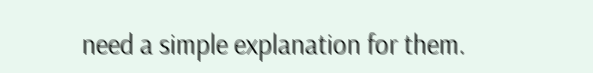need a simple explanation for them.